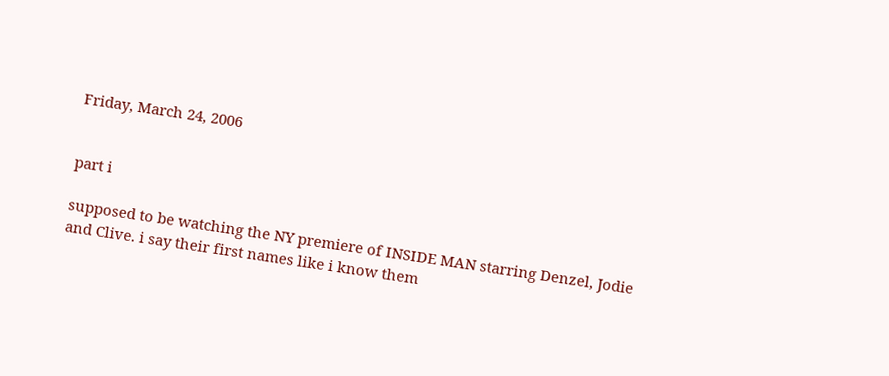Friday, March 24, 2006


part i

supposed to be watching the NY premiere of INSIDE MAN starring Denzel, Jodie and Clive. i say their first names like i know them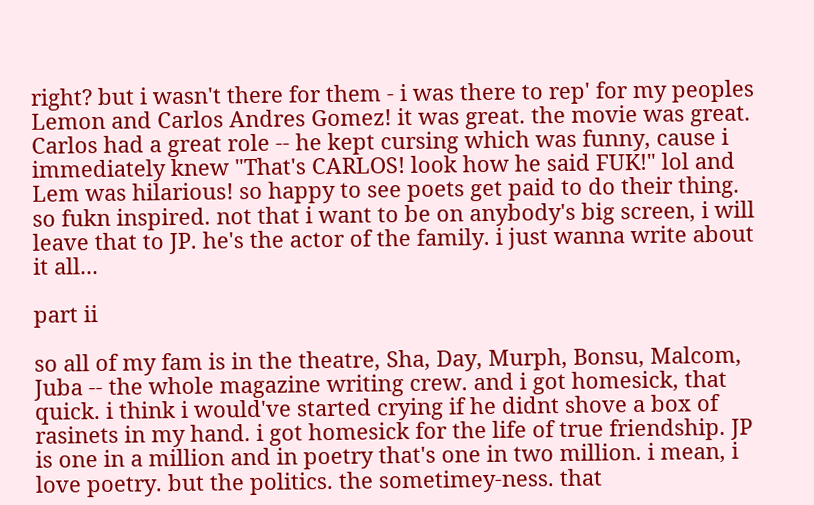right? but i wasn't there for them - i was there to rep' for my peoples Lemon and Carlos Andres Gomez! it was great. the movie was great. Carlos had a great role -- he kept cursing which was funny, cause i immediately knew "That's CARLOS! look how he said FUK!" lol and Lem was hilarious! so happy to see poets get paid to do their thing. so fukn inspired. not that i want to be on anybody's big screen, i will leave that to JP. he's the actor of the family. i just wanna write about it all...

part ii

so all of my fam is in the theatre, Sha, Day, Murph, Bonsu, Malcom, Juba -- the whole magazine writing crew. and i got homesick, that quick. i think i would've started crying if he didnt shove a box of rasinets in my hand. i got homesick for the life of true friendship. JP is one in a million and in poetry that's one in two million. i mean, i love poetry. but the politics. the sometimey-ness. that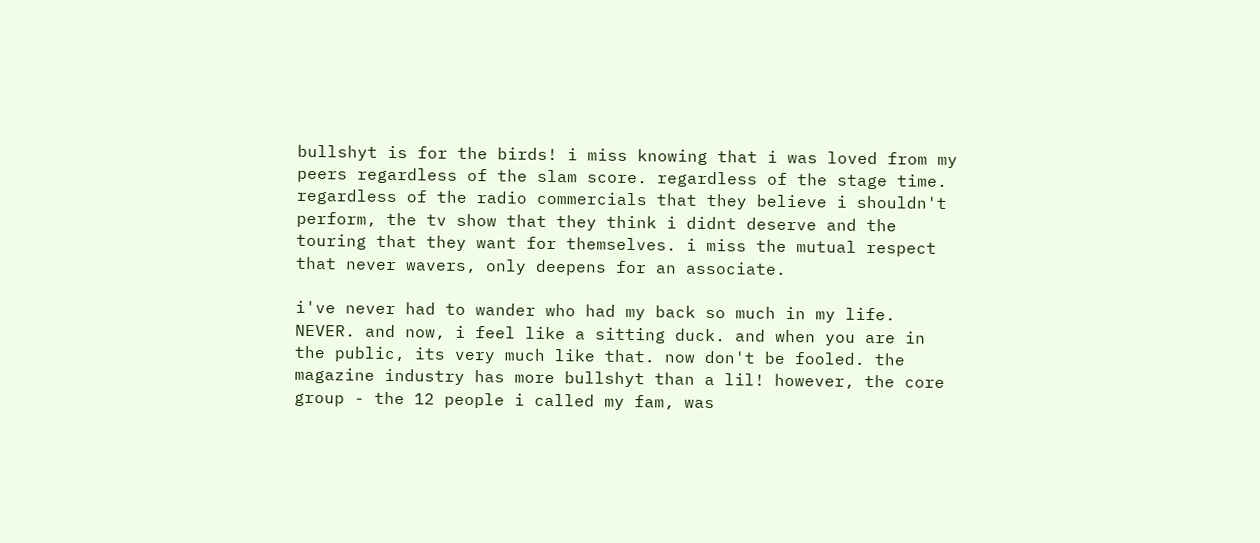bullshyt is for the birds! i miss knowing that i was loved from my peers regardless of the slam score. regardless of the stage time. regardless of the radio commercials that they believe i shouldn't perform, the tv show that they think i didnt deserve and the touring that they want for themselves. i miss the mutual respect that never wavers, only deepens for an associate.

i've never had to wander who had my back so much in my life. NEVER. and now, i feel like a sitting duck. and when you are in the public, its very much like that. now don't be fooled. the magazine industry has more bullshyt than a lil! however, the core group - the 12 people i called my fam, was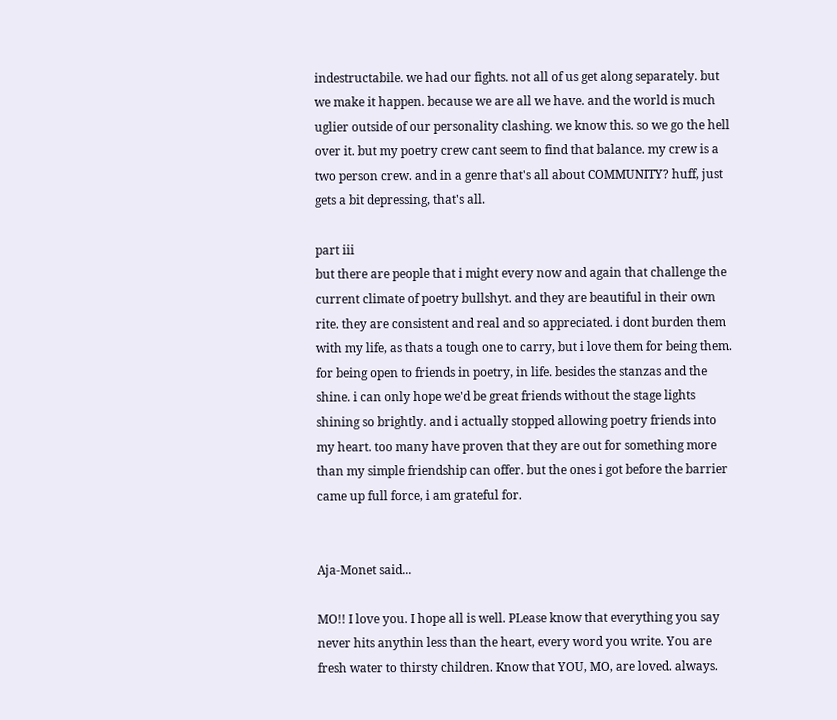indestructabile. we had our fights. not all of us get along separately. but we make it happen. because we are all we have. and the world is much uglier outside of our personality clashing. we know this. so we go the hell over it. but my poetry crew cant seem to find that balance. my crew is a two person crew. and in a genre that's all about COMMUNITY? huff, just gets a bit depressing, that's all.

part iii
but there are people that i might every now and again that challenge the current climate of poetry bullshyt. and they are beautiful in their own rite. they are consistent and real and so appreciated. i dont burden them with my life, as thats a tough one to carry, but i love them for being them. for being open to friends in poetry, in life. besides the stanzas and the shine. i can only hope we'd be great friends without the stage lights shining so brightly. and i actually stopped allowing poetry friends into my heart. too many have proven that they are out for something more than my simple friendship can offer. but the ones i got before the barrier came up full force, i am grateful for.


Aja-Monet said...

MO!! I love you. I hope all is well. PLease know that everything you say never hits anythin less than the heart, every word you write. You are fresh water to thirsty children. Know that YOU, MO, are loved. always.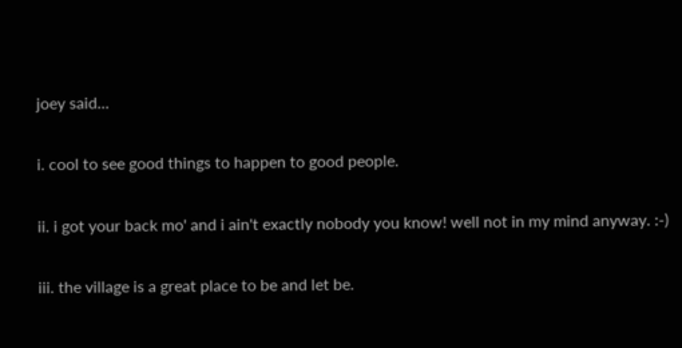joey said...

i. cool to see good things to happen to good people.

ii. i got your back mo' and i ain't exactly nobody you know! well not in my mind anyway. :-)

iii. the village is a great place to be and let be.